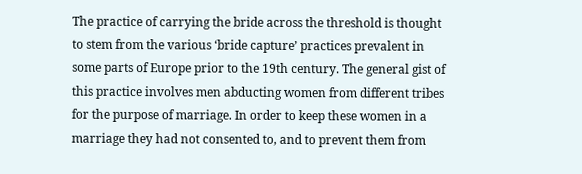The practice of carrying the bride across the threshold is thought to stem from the various ‘bride capture’ practices prevalent in some parts of Europe prior to the 19th century. The general gist of this practice involves men abducting women from different tribes for the purpose of marriage. In order to keep these women in a marriage they had not consented to, and to prevent them from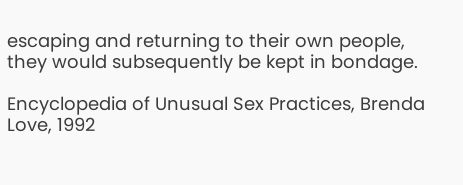escaping and returning to their own people, they would subsequently be kept in bondage.

Encyclopedia of Unusual Sex Practices, Brenda Love, 1992